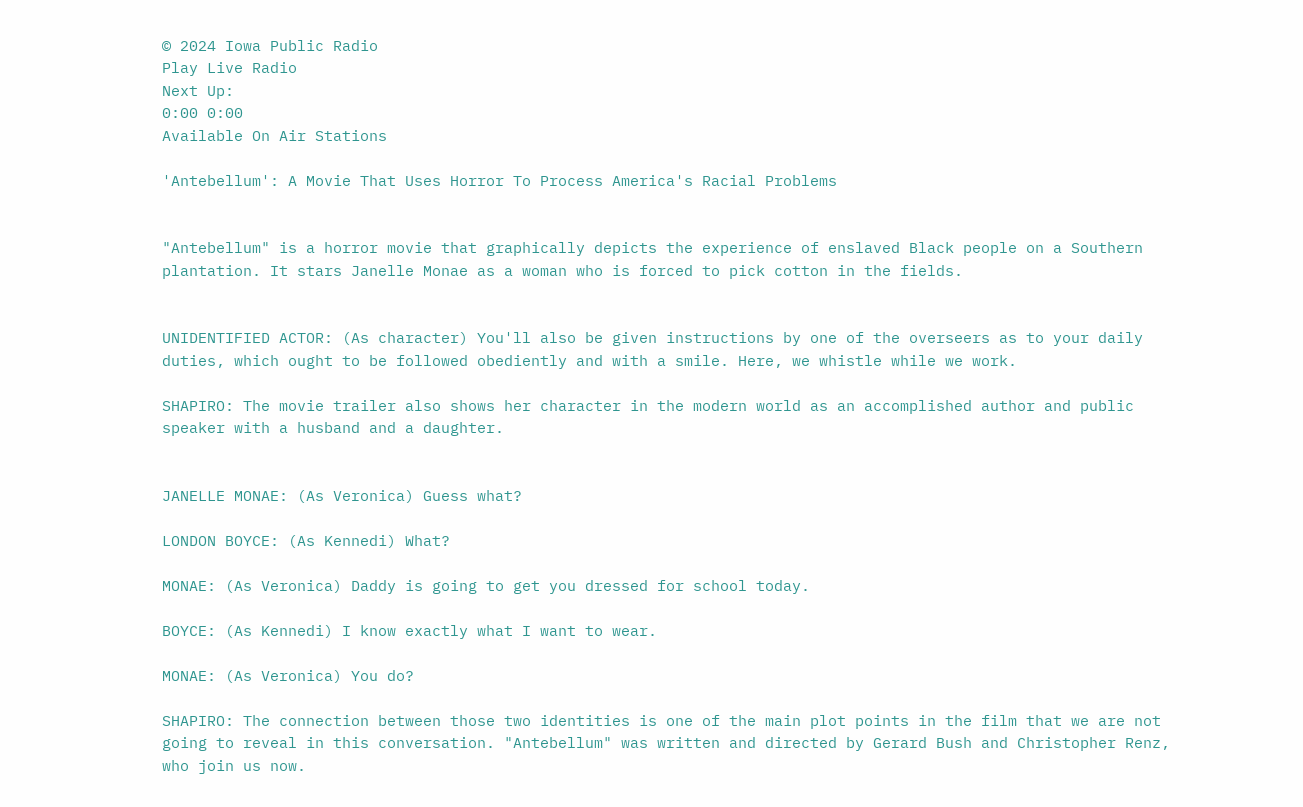© 2024 Iowa Public Radio
Play Live Radio
Next Up:
0:00 0:00
Available On Air Stations

'Antebellum': A Movie That Uses Horror To Process America's Racial Problems


"Antebellum" is a horror movie that graphically depicts the experience of enslaved Black people on a Southern plantation. It stars Janelle Monae as a woman who is forced to pick cotton in the fields.


UNIDENTIFIED ACTOR: (As character) You'll also be given instructions by one of the overseers as to your daily duties, which ought to be followed obediently and with a smile. Here, we whistle while we work.

SHAPIRO: The movie trailer also shows her character in the modern world as an accomplished author and public speaker with a husband and a daughter.


JANELLE MONAE: (As Veronica) Guess what?

LONDON BOYCE: (As Kennedi) What?

MONAE: (As Veronica) Daddy is going to get you dressed for school today.

BOYCE: (As Kennedi) I know exactly what I want to wear.

MONAE: (As Veronica) You do?

SHAPIRO: The connection between those two identities is one of the main plot points in the film that we are not going to reveal in this conversation. "Antebellum" was written and directed by Gerard Bush and Christopher Renz, who join us now.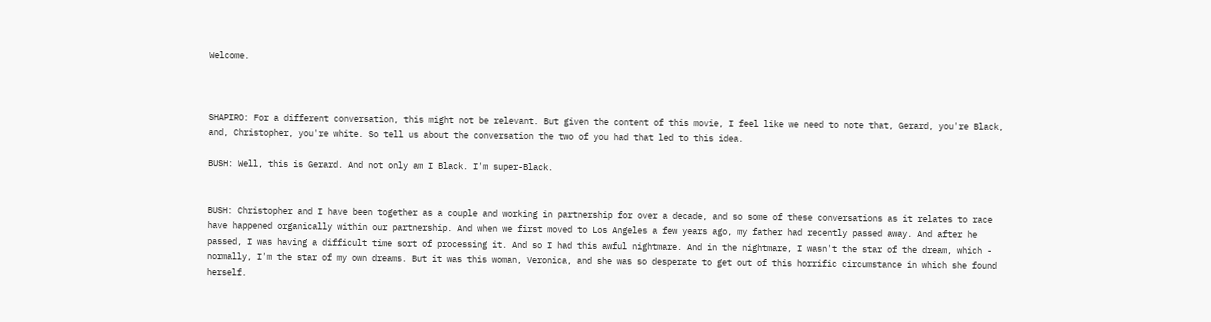Welcome.



SHAPIRO: For a different conversation, this might not be relevant. But given the content of this movie, I feel like we need to note that, Gerard, you're Black, and, Christopher, you're white. So tell us about the conversation the two of you had that led to this idea.

BUSH: Well, this is Gerard. And not only am I Black. I'm super-Black.


BUSH: Christopher and I have been together as a couple and working in partnership for over a decade, and so some of these conversations as it relates to race have happened organically within our partnership. And when we first moved to Los Angeles a few years ago, my father had recently passed away. And after he passed, I was having a difficult time sort of processing it. And so I had this awful nightmare. And in the nightmare, I wasn't the star of the dream, which - normally, I'm the star of my own dreams. But it was this woman, Veronica, and she was so desperate to get out of this horrific circumstance in which she found herself.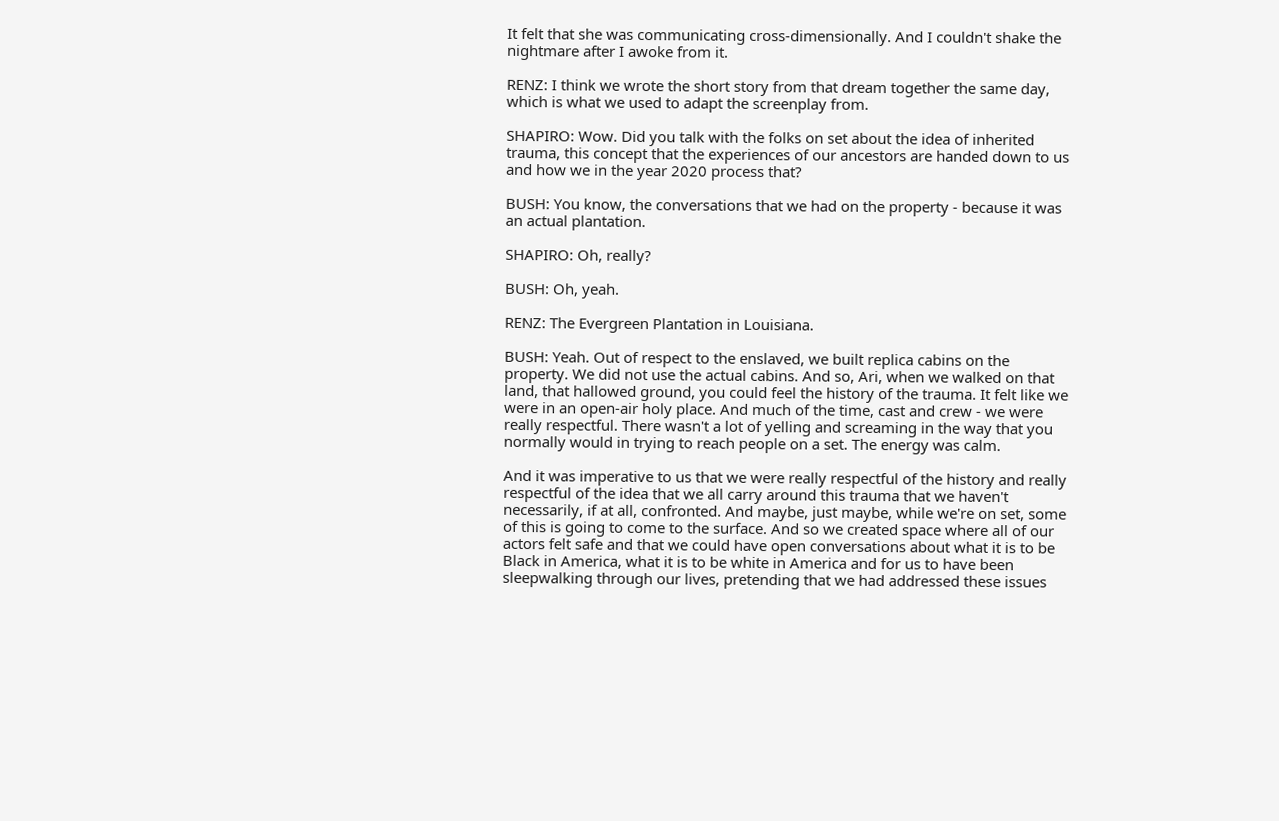It felt that she was communicating cross-dimensionally. And I couldn't shake the nightmare after I awoke from it.

RENZ: I think we wrote the short story from that dream together the same day, which is what we used to adapt the screenplay from.

SHAPIRO: Wow. Did you talk with the folks on set about the idea of inherited trauma, this concept that the experiences of our ancestors are handed down to us and how we in the year 2020 process that?

BUSH: You know, the conversations that we had on the property - because it was an actual plantation.

SHAPIRO: Oh, really?

BUSH: Oh, yeah.

RENZ: The Evergreen Plantation in Louisiana.

BUSH: Yeah. Out of respect to the enslaved, we built replica cabins on the property. We did not use the actual cabins. And so, Ari, when we walked on that land, that hallowed ground, you could feel the history of the trauma. It felt like we were in an open-air holy place. And much of the time, cast and crew - we were really respectful. There wasn't a lot of yelling and screaming in the way that you normally would in trying to reach people on a set. The energy was calm.

And it was imperative to us that we were really respectful of the history and really respectful of the idea that we all carry around this trauma that we haven't necessarily, if at all, confronted. And maybe, just maybe, while we're on set, some of this is going to come to the surface. And so we created space where all of our actors felt safe and that we could have open conversations about what it is to be Black in America, what it is to be white in America and for us to have been sleepwalking through our lives, pretending that we had addressed these issues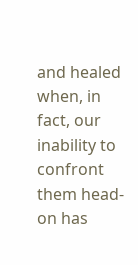and healed when, in fact, our inability to confront them head-on has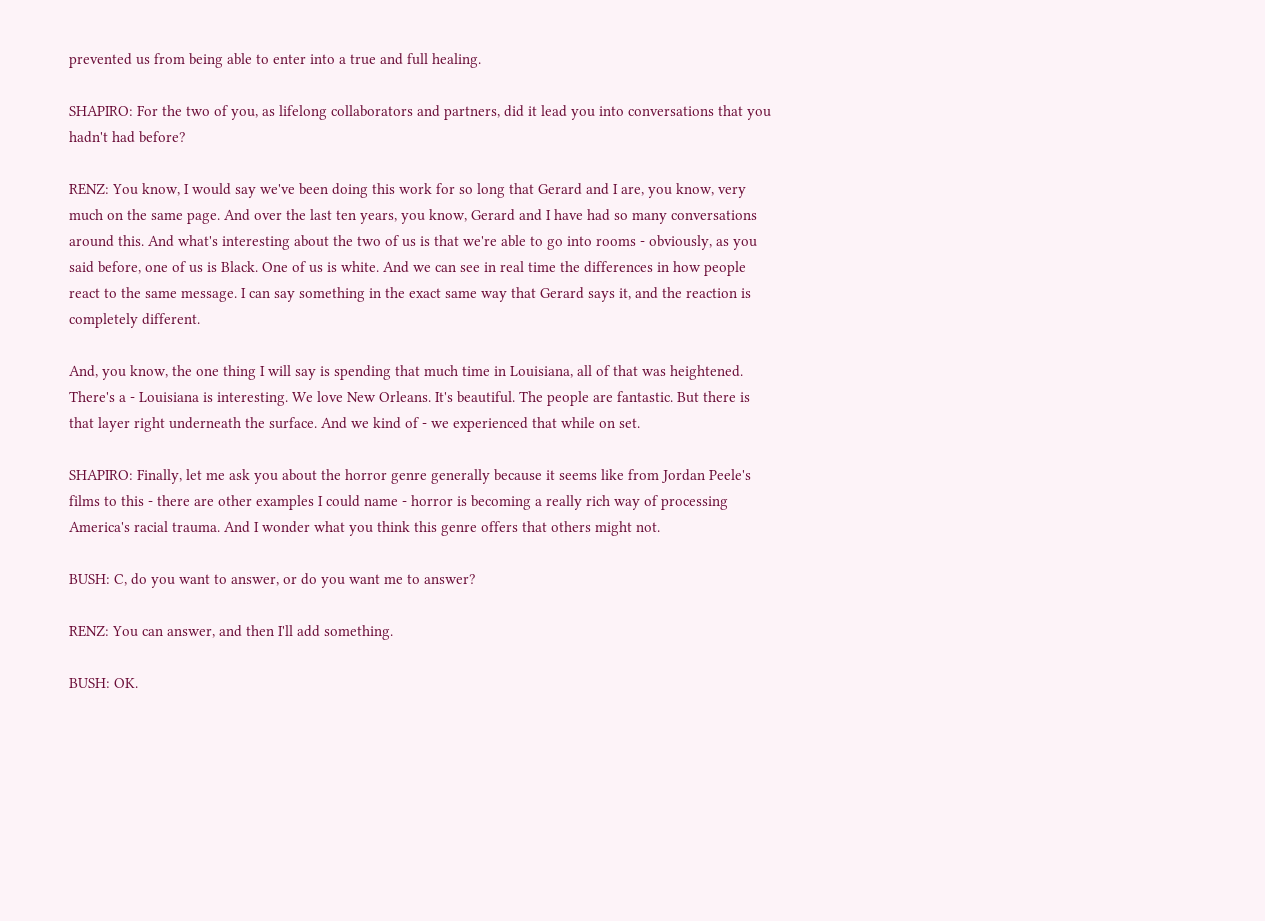prevented us from being able to enter into a true and full healing.

SHAPIRO: For the two of you, as lifelong collaborators and partners, did it lead you into conversations that you hadn't had before?

RENZ: You know, I would say we've been doing this work for so long that Gerard and I are, you know, very much on the same page. And over the last ten years, you know, Gerard and I have had so many conversations around this. And what's interesting about the two of us is that we're able to go into rooms - obviously, as you said before, one of us is Black. One of us is white. And we can see in real time the differences in how people react to the same message. I can say something in the exact same way that Gerard says it, and the reaction is completely different.

And, you know, the one thing I will say is spending that much time in Louisiana, all of that was heightened. There's a - Louisiana is interesting. We love New Orleans. It's beautiful. The people are fantastic. But there is that layer right underneath the surface. And we kind of - we experienced that while on set.

SHAPIRO: Finally, let me ask you about the horror genre generally because it seems like from Jordan Peele's films to this - there are other examples I could name - horror is becoming a really rich way of processing America's racial trauma. And I wonder what you think this genre offers that others might not.

BUSH: C, do you want to answer, or do you want me to answer?

RENZ: You can answer, and then I'll add something.

BUSH: OK.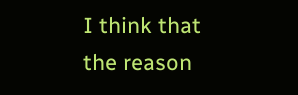I think that the reason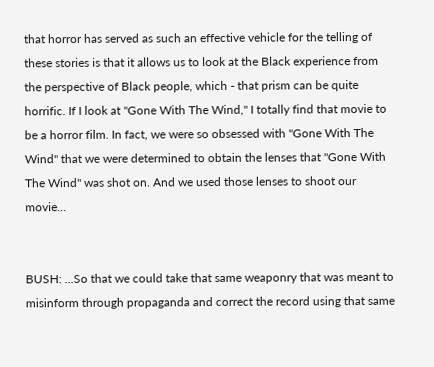that horror has served as such an effective vehicle for the telling of these stories is that it allows us to look at the Black experience from the perspective of Black people, which - that prism can be quite horrific. If I look at "Gone With The Wind," I totally find that movie to be a horror film. In fact, we were so obsessed with "Gone With The Wind" that we were determined to obtain the lenses that "Gone With The Wind" was shot on. And we used those lenses to shoot our movie...


BUSH: ...So that we could take that same weaponry that was meant to misinform through propaganda and correct the record using that same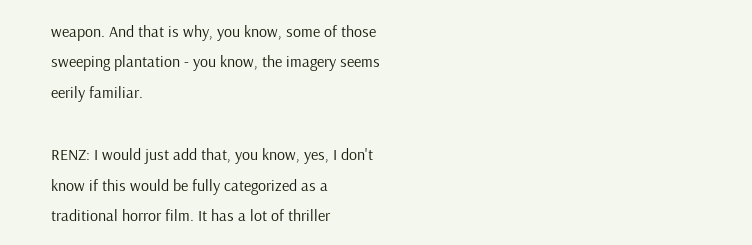weapon. And that is why, you know, some of those sweeping plantation - you know, the imagery seems eerily familiar.

RENZ: I would just add that, you know, yes, I don't know if this would be fully categorized as a traditional horror film. It has a lot of thriller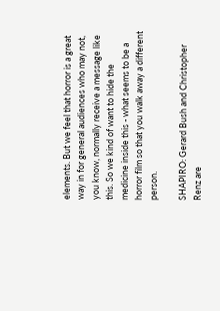elements. But we feel that horror is a great way in for general audiences who may not, you know, normally receive a message like this. So we kind of want to hide the medicine inside this - what seems to be a horror film so that you walk away a different person.

SHAPIRO: Gerard Bush and Christopher Renz are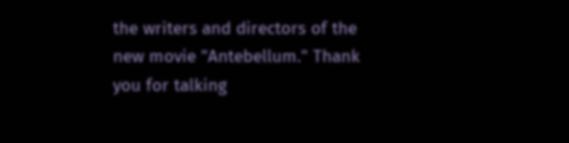the writers and directors of the new movie "Antebellum." Thank you for talking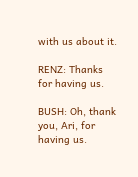with us about it.

RENZ: Thanks for having us.

BUSH: Oh, thank you, Ari, for having us.